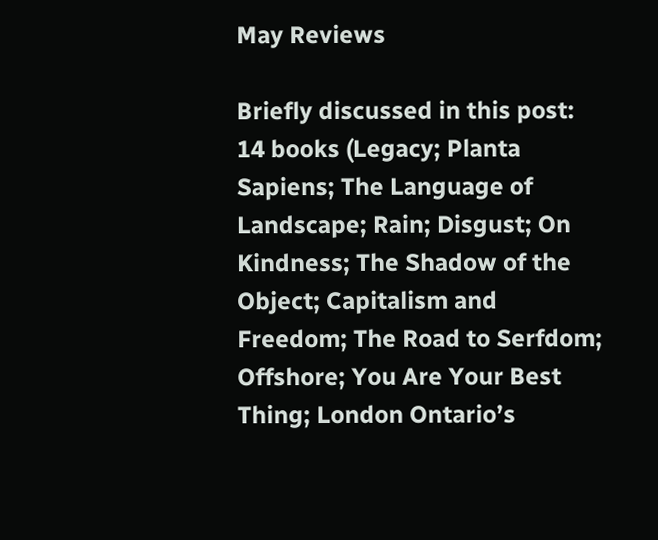May Reviews

Briefly discussed in this post: 14 books (Legacy; Planta Sapiens; The Language of Landscape; Rain; Disgust; On Kindness; The Shadow of the Object; Capitalism and Freedom; The Road to Serfdom; Offshore; You Are Your Best Thing; London Ontario’s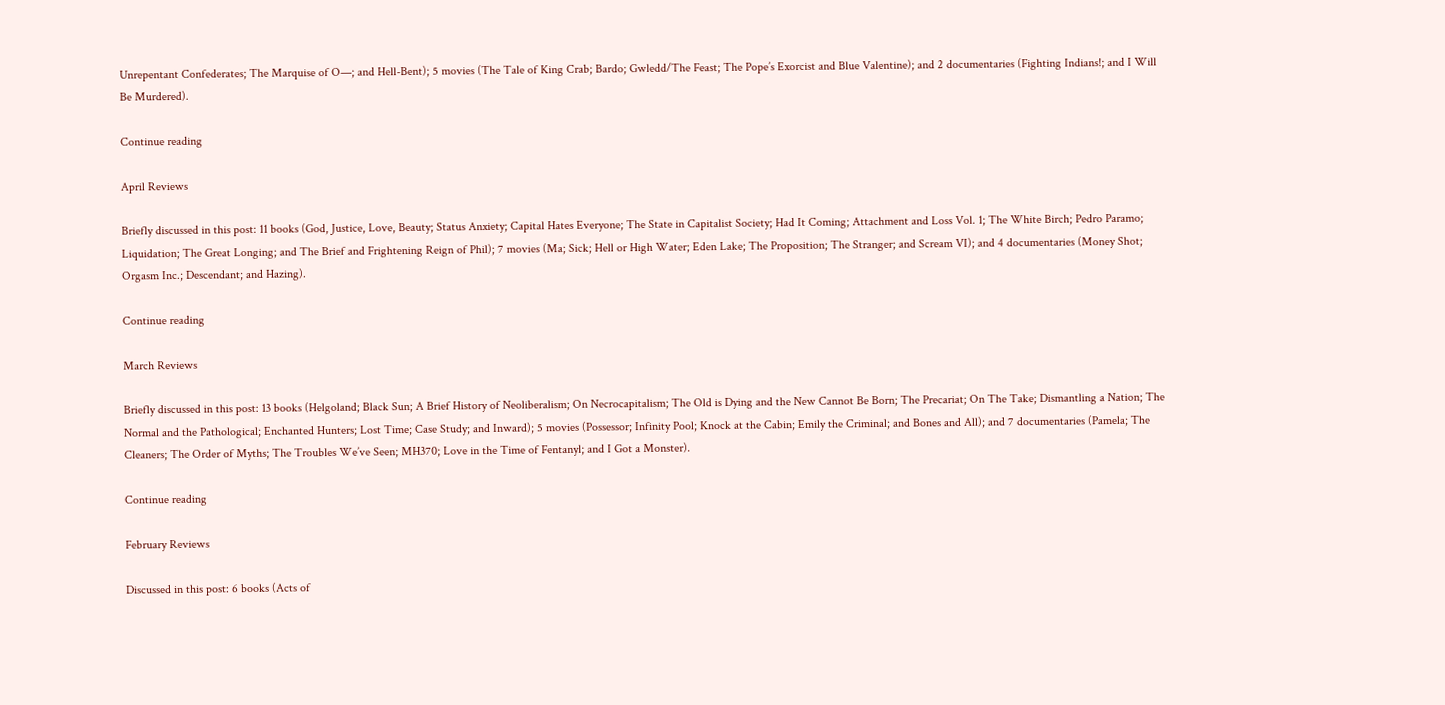Unrepentant Confederates; The Marquise of O—; and Hell-Bent); 5 movies (The Tale of King Crab; Bardo; Gwledd/The Feast; The Pope’s Exorcist and Blue Valentine); and 2 documentaries (Fighting Indians!; and I Will Be Murdered).

Continue reading

April Reviews

Briefly discussed in this post: 11 books (God, Justice, Love, Beauty; Status Anxiety; Capital Hates Everyone; The State in Capitalist Society; Had It Coming; Attachment and Loss Vol. 1; The White Birch; Pedro Paramo; Liquidation; The Great Longing; and The Brief and Frightening Reign of Phil); 7 movies (Ma; Sick; Hell or High Water; Eden Lake; The Proposition; The Stranger; and Scream VI); and 4 documentaries (Money Shot; Orgasm Inc.; Descendant; and Hazing).

Continue reading

March Reviews

Briefly discussed in this post: 13 books (Helgoland; Black Sun; A Brief History of Neoliberalism; On Necrocapitalism; The Old is Dying and the New Cannot Be Born; The Precariat; On The Take; Dismantling a Nation; The Normal and the Pathological; Enchanted Hunters; Lost Time; Case Study; and Inward); 5 movies (Possessor; Infinity Pool; Knock at the Cabin; Emily the Criminal; and Bones and All); and 7 documentaries (Pamela; The Cleaners; The Order of Myths; The Troubles We’ve Seen; MH370; Love in the Time of Fentanyl; and I Got a Monster).

Continue reading

February Reviews

Discussed in this post: 6 books (Acts of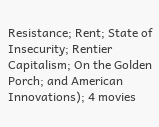Resistance; Rent; State of Insecurity; Rentier Capitalism; On the Golden Porch; and American Innovations); 4 movies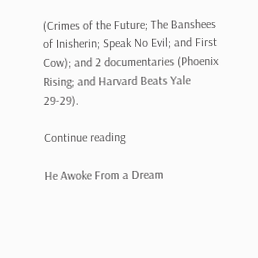(Crimes of the Future; The Banshees of Inisherin; Speak No Evil; and First Cow); and 2 documentaries (Phoenix Rising; and Harvard Beats Yale 29-29).

Continue reading

He Awoke From a Dream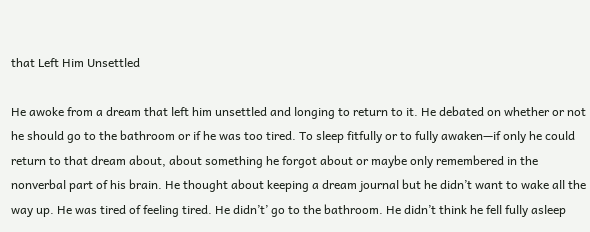that Left Him Unsettled

He awoke from a dream that left him unsettled and longing to return to it. He debated on whether or not he should go to the bathroom or if he was too tired. To sleep fitfully or to fully awaken—if only he could return to that dream about, about something he forgot about or maybe only remembered in the nonverbal part of his brain. He thought about keeping a dream journal but he didn’t want to wake all the way up. He was tired of feeling tired. He didn’t’ go to the bathroom. He didn’t think he fell fully asleep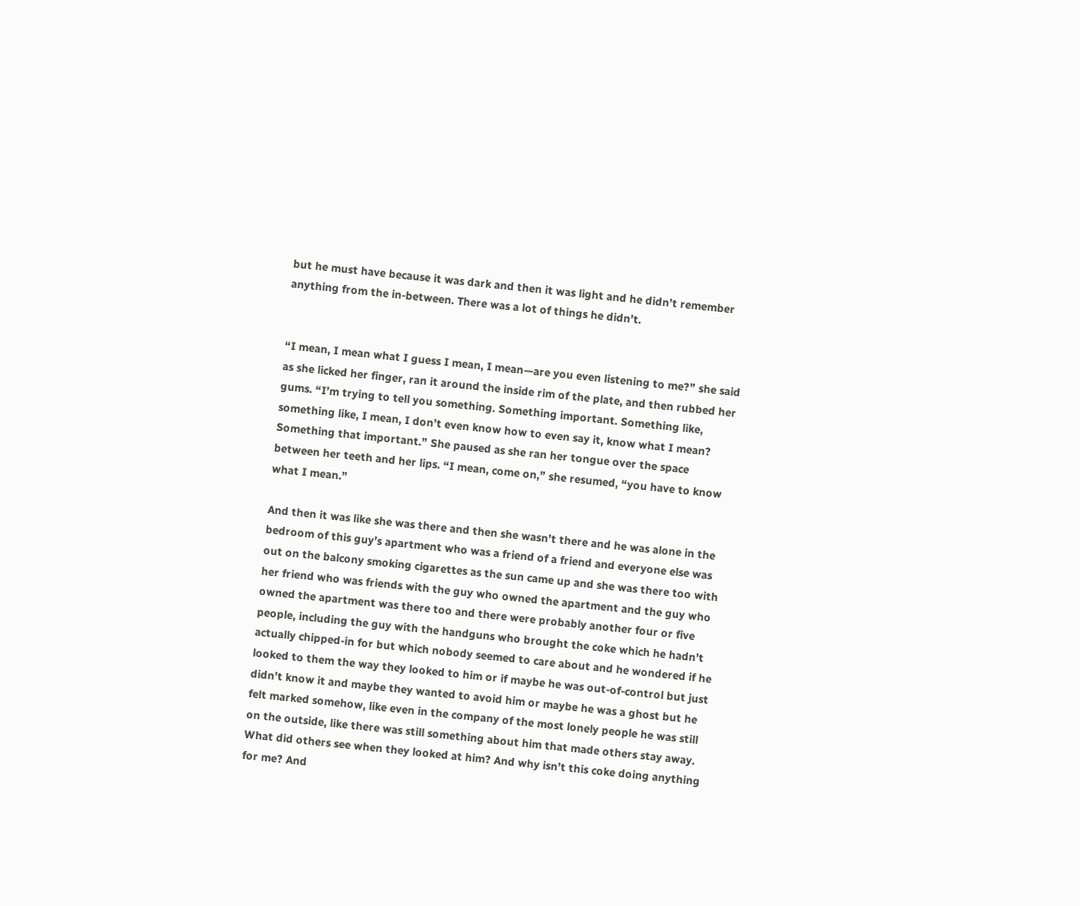but he must have because it was dark and then it was light and he didn’t remember anything from the in-between. There was a lot of things he didn’t.


“I mean, I mean what I guess I mean, I mean—are you even listening to me?” she said as she licked her finger, ran it around the inside rim of the plate, and then rubbed her gums. “I’m trying to tell you something. Something important. Something like, something like, I mean, I don’t even know how to even say it, know what I mean? Something that important.” She paused as she ran her tongue over the space between her teeth and her lips. “I mean, come on,” she resumed, “you have to know what I mean.”

And then it was like she was there and then she wasn’t there and he was alone in the bedroom of this guy’s apartment who was a friend of a friend and everyone else was out on the balcony smoking cigarettes as the sun came up and she was there too with her friend who was friends with the guy who owned the apartment and the guy who owned the apartment was there too and there were probably another four or five people, including the guy with the handguns who brought the coke which he hadn’t actually chipped-in for but which nobody seemed to care about and he wondered if he looked to them the way they looked to him or if maybe he was out-of-control but just didn’t know it and maybe they wanted to avoid him or maybe he was a ghost but he felt marked somehow, like even in the company of the most lonely people he was still on the outside, like there was still something about him that made others stay away. What did others see when they looked at him? And why isn’t this coke doing anything for me? And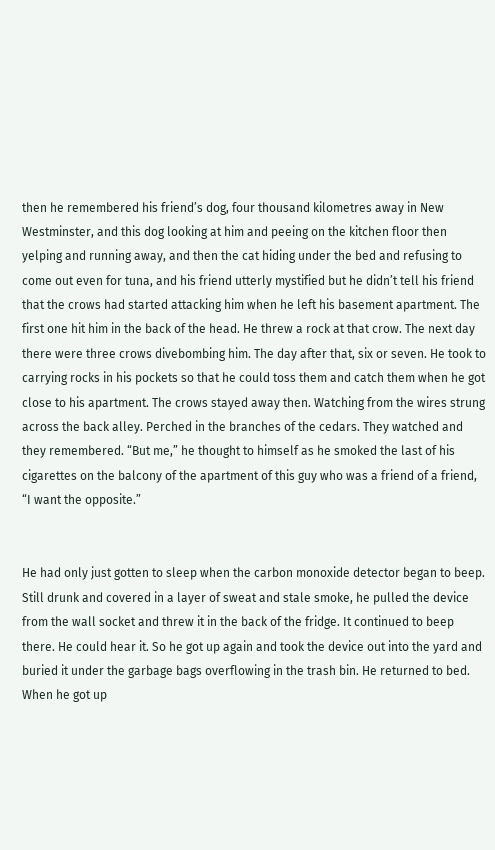then he remembered his friend’s dog, four thousand kilometres away in New Westminster, and this dog looking at him and peeing on the kitchen floor then yelping and running away, and then the cat hiding under the bed and refusing to come out even for tuna, and his friend utterly mystified but he didn’t tell his friend that the crows had started attacking him when he left his basement apartment. The first one hit him in the back of the head. He threw a rock at that crow. The next day there were three crows divebombing him. The day after that, six or seven. He took to carrying rocks in his pockets so that he could toss them and catch them when he got close to his apartment. The crows stayed away then. Watching from the wires strung across the back alley. Perched in the branches of the cedars. They watched and they remembered. “But me,” he thought to himself as he smoked the last of his cigarettes on the balcony of the apartment of this guy who was a friend of a friend, “I want the opposite.”


He had only just gotten to sleep when the carbon monoxide detector began to beep. Still drunk and covered in a layer of sweat and stale smoke, he pulled the device from the wall socket and threw it in the back of the fridge. It continued to beep there. He could hear it. So he got up again and took the device out into the yard and buried it under the garbage bags overflowing in the trash bin. He returned to bed. When he got up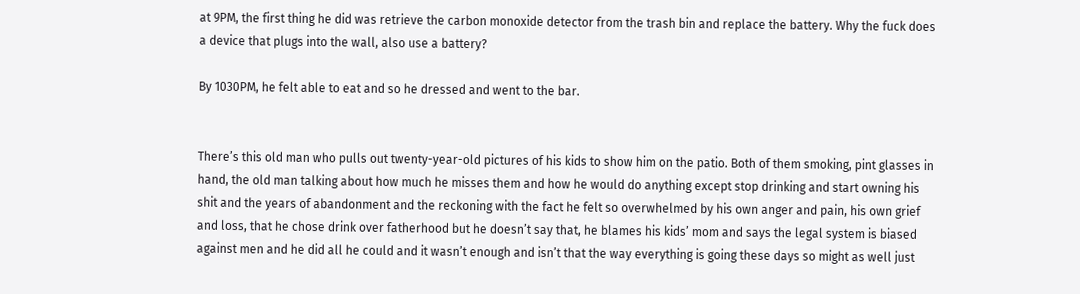at 9PM, the first thing he did was retrieve the carbon monoxide detector from the trash bin and replace the battery. Why the fuck does a device that plugs into the wall, also use a battery?

By 1030PM, he felt able to eat and so he dressed and went to the bar.


There’s this old man who pulls out twenty-year-old pictures of his kids to show him on the patio. Both of them smoking, pint glasses in hand, the old man talking about how much he misses them and how he would do anything except stop drinking and start owning his shit and the years of abandonment and the reckoning with the fact he felt so overwhelmed by his own anger and pain, his own grief and loss, that he chose drink over fatherhood but he doesn’t say that, he blames his kids’ mom and says the legal system is biased against men and he did all he could and it wasn’t enough and isn’t that the way everything is going these days so might as well just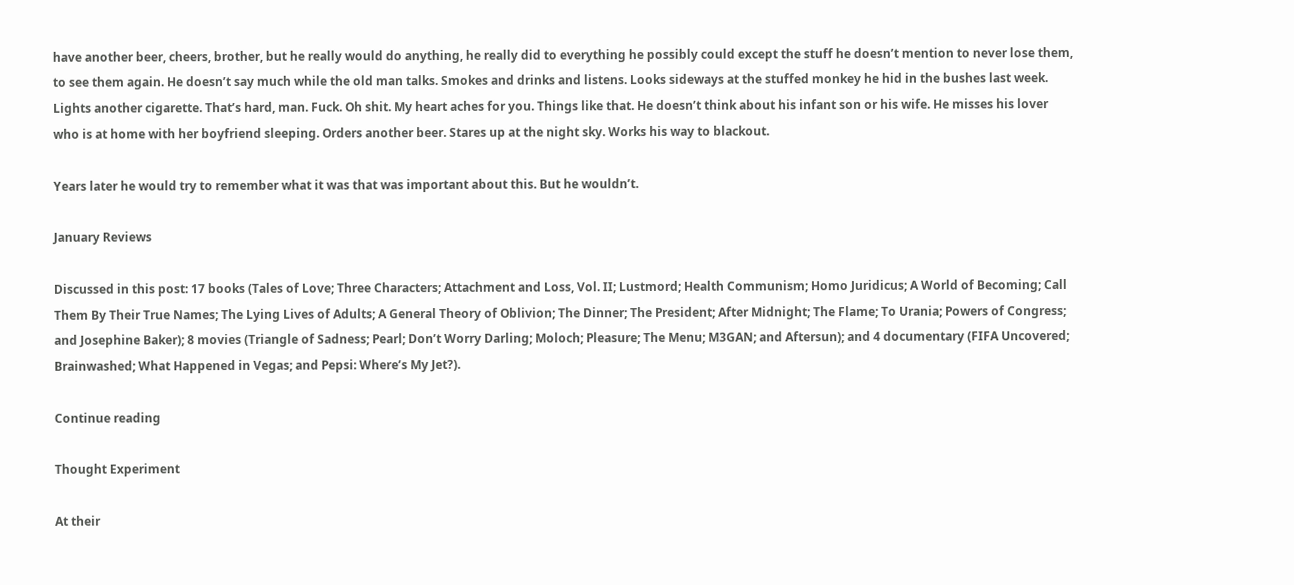have another beer, cheers, brother, but he really would do anything, he really did to everything he possibly could except the stuff he doesn’t mention to never lose them, to see them again. He doesn’t say much while the old man talks. Smokes and drinks and listens. Looks sideways at the stuffed monkey he hid in the bushes last week. Lights another cigarette. That’s hard, man. Fuck. Oh shit. My heart aches for you. Things like that. He doesn’t think about his infant son or his wife. He misses his lover who is at home with her boyfriend sleeping. Orders another beer. Stares up at the night sky. Works his way to blackout.

Years later he would try to remember what it was that was important about this. But he wouldn’t.

January Reviews

Discussed in this post: 17 books (Tales of Love; Three Characters; Attachment and Loss, Vol. II; Lustmord; Health Communism; Homo Juridicus; A World of Becoming; Call Them By Their True Names; The Lying Lives of Adults; A General Theory of Oblivion; The Dinner; The President; After Midnight; The Flame; To Urania; Powers of Congress; and Josephine Baker); 8 movies (Triangle of Sadness; Pearl; Don’t Worry Darling; Moloch; Pleasure; The Menu; M3GAN; and Aftersun); and 4 documentary (FIFA Uncovered; Brainwashed; What Happened in Vegas; and Pepsi: Where’s My Jet?).

Continue reading

Thought Experiment

At their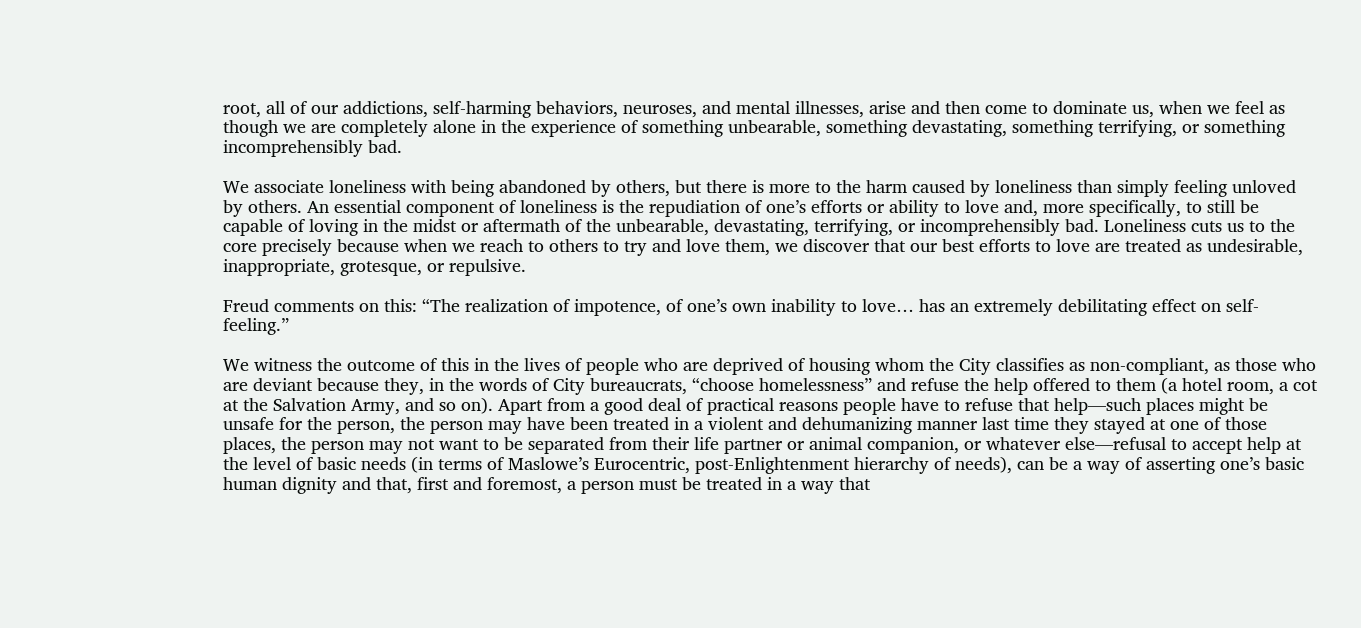root, all of our addictions, self-harming behaviors, neuroses, and mental illnesses, arise and then come to dominate us, when we feel as though we are completely alone in the experience of something unbearable, something devastating, something terrifying, or something incomprehensibly bad.

We associate loneliness with being abandoned by others, but there is more to the harm caused by loneliness than simply feeling unloved by others. An essential component of loneliness is the repudiation of one’s efforts or ability to love and, more specifically, to still be capable of loving in the midst or aftermath of the unbearable, devastating, terrifying, or incomprehensibly bad. Loneliness cuts us to the core precisely because when we reach to others to try and love them, we discover that our best efforts to love are treated as undesirable, inappropriate, grotesque, or repulsive.

Freud comments on this: “The realization of impotence, of one’s own inability to love… has an extremely debilitating effect on self-feeling.”

We witness the outcome of this in the lives of people who are deprived of housing whom the City classifies as non-compliant, as those who are deviant because they, in the words of City bureaucrats, “choose homelessness” and refuse the help offered to them (a hotel room, a cot at the Salvation Army, and so on). Apart from a good deal of practical reasons people have to refuse that help—such places might be unsafe for the person, the person may have been treated in a violent and dehumanizing manner last time they stayed at one of those places, the person may not want to be separated from their life partner or animal companion, or whatever else—refusal to accept help at the level of basic needs (in terms of Maslowe’s Eurocentric, post-Enlightenment hierarchy of needs), can be a way of asserting one’s basic human dignity and that, first and foremost, a person must be treated in a way that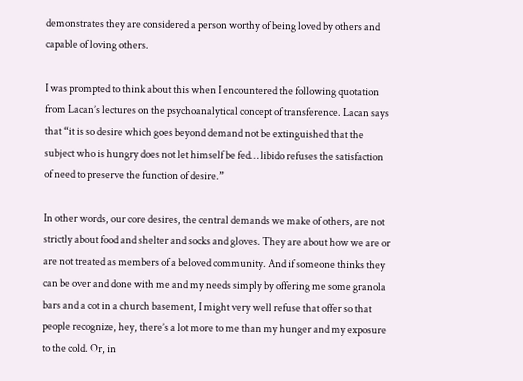demonstrates they are considered a person worthy of being loved by others and capable of loving others.

I was prompted to think about this when I encountered the following quotation from Lacan’s lectures on the psychoanalytical concept of transference. Lacan says that “it is so desire which goes beyond demand not be extinguished that the subject who is hungry does not let himself be fed… libido refuses the satisfaction of need to preserve the function of desire.”

In other words, our core desires, the central demands we make of others, are not strictly about food and shelter and socks and gloves. They are about how we are or are not treated as members of a beloved community. And if someone thinks they can be over and done with me and my needs simply by offering me some granola bars and a cot in a church basement, I might very well refuse that offer so that people recognize, hey, there’s a lot more to me than my hunger and my exposure to the cold. Or, in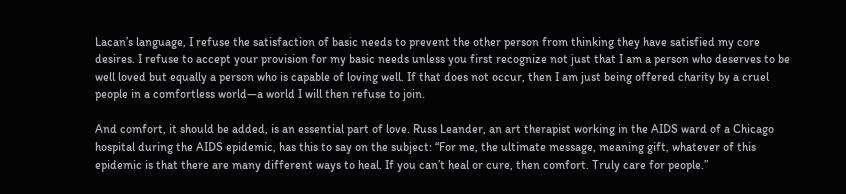Lacan’s language, I refuse the satisfaction of basic needs to prevent the other person from thinking they have satisfied my core desires. I refuse to accept your provision for my basic needs unless you first recognize not just that I am a person who deserves to be well loved but equally a person who is capable of loving well. If that does not occur, then I am just being offered charity by a cruel people in a comfortless world—a world I will then refuse to join.

And comfort, it should be added, is an essential part of love. Russ Leander, an art therapist working in the AIDS ward of a Chicago hospital during the AIDS epidemic, has this to say on the subject: “For me, the ultimate message, meaning gift, whatever of this epidemic is that there are many different ways to heal. If you can’t heal or cure, then comfort. Truly care for people.”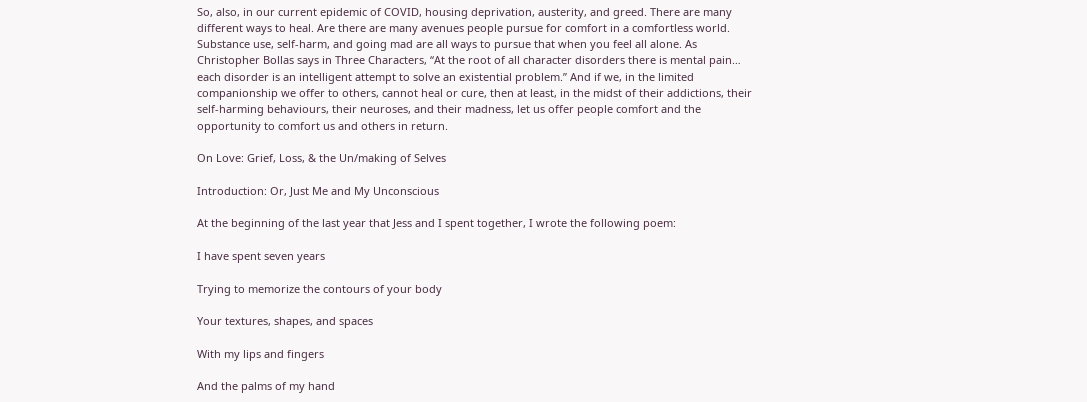So, also, in our current epidemic of COVID, housing deprivation, austerity, and greed. There are many different ways to heal. Are there are many avenues people pursue for comfort in a comfortless world. Substance use, self-harm, and going mad are all ways to pursue that when you feel all alone. As Christopher Bollas says in Three Characters, “At the root of all character disorders there is mental pain… each disorder is an intelligent attempt to solve an existential problem.” And if we, in the limited companionship we offer to others, cannot heal or cure, then at least, in the midst of their addictions, their self-harming behaviours, their neuroses, and their madness, let us offer people comfort and the opportunity to comfort us and others in return.

On Love: Grief, Loss, & the Un/making of Selves

Introduction: Or, Just Me and My Unconscious

At the beginning of the last year that Jess and I spent together, I wrote the following poem:

I have spent seven years

Trying to memorize the contours of your body

Your textures, shapes, and spaces

With my lips and fingers

And the palms of my hand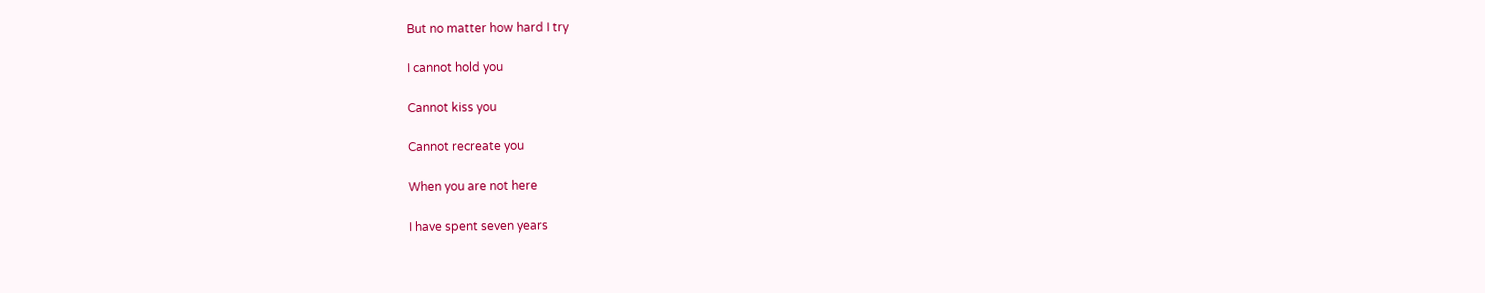But no matter how hard I try

I cannot hold you

Cannot kiss you

Cannot recreate you

When you are not here

I have spent seven years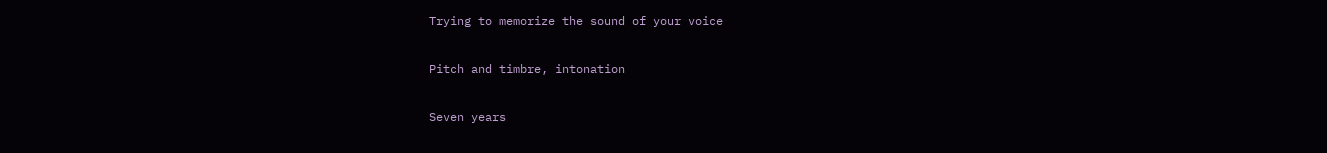Trying to memorize the sound of your voice

Pitch and timbre, intonation

Seven years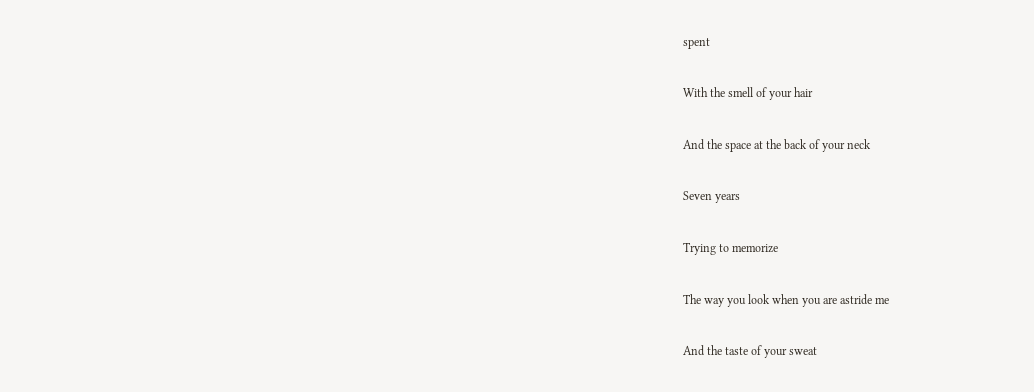spent

With the smell of your hair

And the space at the back of your neck

Seven years

Trying to memorize

The way you look when you are astride me

And the taste of your sweat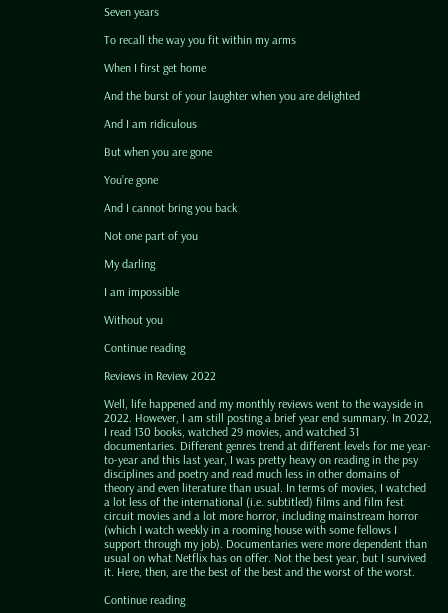Seven years

To recall the way you fit within my arms

When I first get home

And the burst of your laughter when you are delighted

And I am ridiculous

But when you are gone

You’re gone

And I cannot bring you back

Not one part of you

My darling

I am impossible

Without you

Continue reading

Reviews in Review 2022

Well, life happened and my monthly reviews went to the wayside in 2022. However, I am still posting a brief year end summary. In 2022, I read 130 books, watched 29 movies, and watched 31 documentaries. Different genres trend at different levels for me year-to-year and this last year, I was pretty heavy on reading in the psy disciplines and poetry and read much less in other domains of theory and even literature than usual. In terms of movies, I watched a lot less of the international (i.e. subtitled) films and film fest circuit movies and a lot more horror, including mainstream horror (which I watch weekly in a rooming house with some fellows I support through my job). Documentaries were more dependent than usual on what Netflix has on offer. Not the best year, but I survived it. Here, then, are the best of the best and the worst of the worst.

Continue reading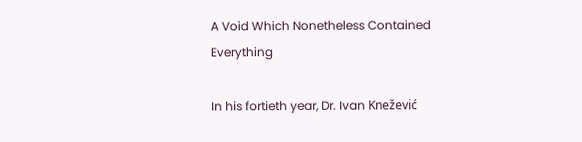A Void Which Nonetheless Contained Everything

In his fortieth year, Dr. Ivan Knežević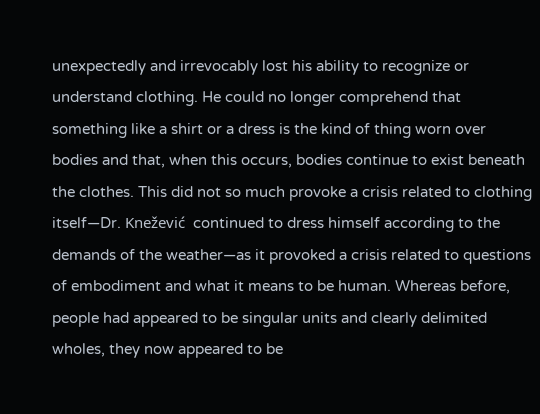unexpectedly and irrevocably lost his ability to recognize or understand clothing. He could no longer comprehend that something like a shirt or a dress is the kind of thing worn over bodies and that, when this occurs, bodies continue to exist beneath the clothes. This did not so much provoke a crisis related to clothing itself—Dr. Knežević  continued to dress himself according to the demands of the weather—as it provoked a crisis related to questions of embodiment and what it means to be human. Whereas before, people had appeared to be singular units and clearly delimited wholes, they now appeared to be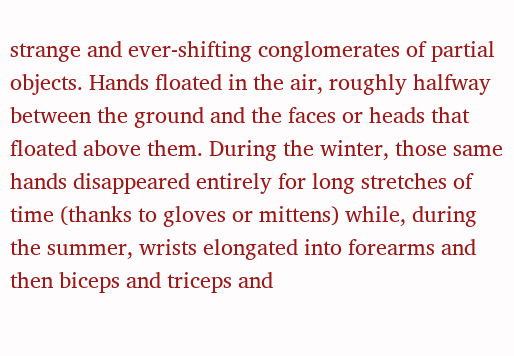strange and ever-shifting conglomerates of partial objects. Hands floated in the air, roughly halfway between the ground and the faces or heads that floated above them. During the winter, those same hands disappeared entirely for long stretches of time (thanks to gloves or mittens) while, during the summer, wrists elongated into forearms and then biceps and triceps and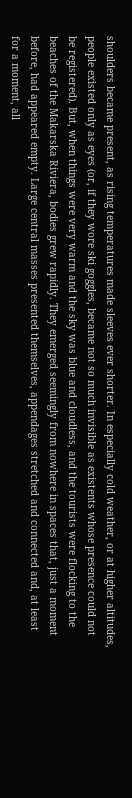shoulders became present, as rising temperatures made sleeves ever shorter. In especially cold weather, or at higher altitudes, people existed only as eyes (or, if they wore ski goggles, became not so much invisible as existents whose presence could not be registered). But, when things were very warm and the sky was blue and cloudless, and the tourists were flocking to the beaches of the Makarska Riviera, bodies grew rapidly. They emerged seemingly from nowhere in spaces that, just a moment before, had appeared empty. Large central masses presented themselves, appendages stretched and connected and, at least for a moment, all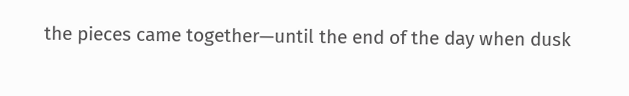the pieces came together—until the end of the day when dusk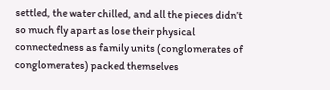settled, the water chilled, and all the pieces didn’t so much fly apart as lose their physical connectedness as family units (conglomerates of conglomerates) packed themselves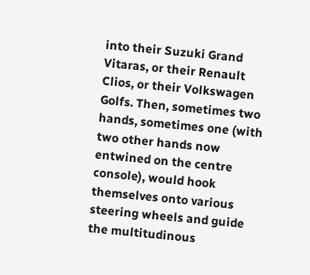into their Suzuki Grand Vitaras, or their Renault Clios, or their Volkswagen Golfs. Then, sometimes two hands, sometimes one (with two other hands now entwined on the centre console), would hook themselves onto various steering wheels and guide the multitudinous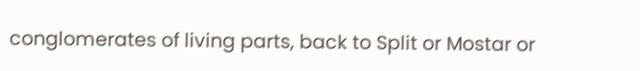conglomerates of living parts, back to Split or Mostar or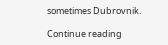sometimes Dubrovnik.

Continue reading